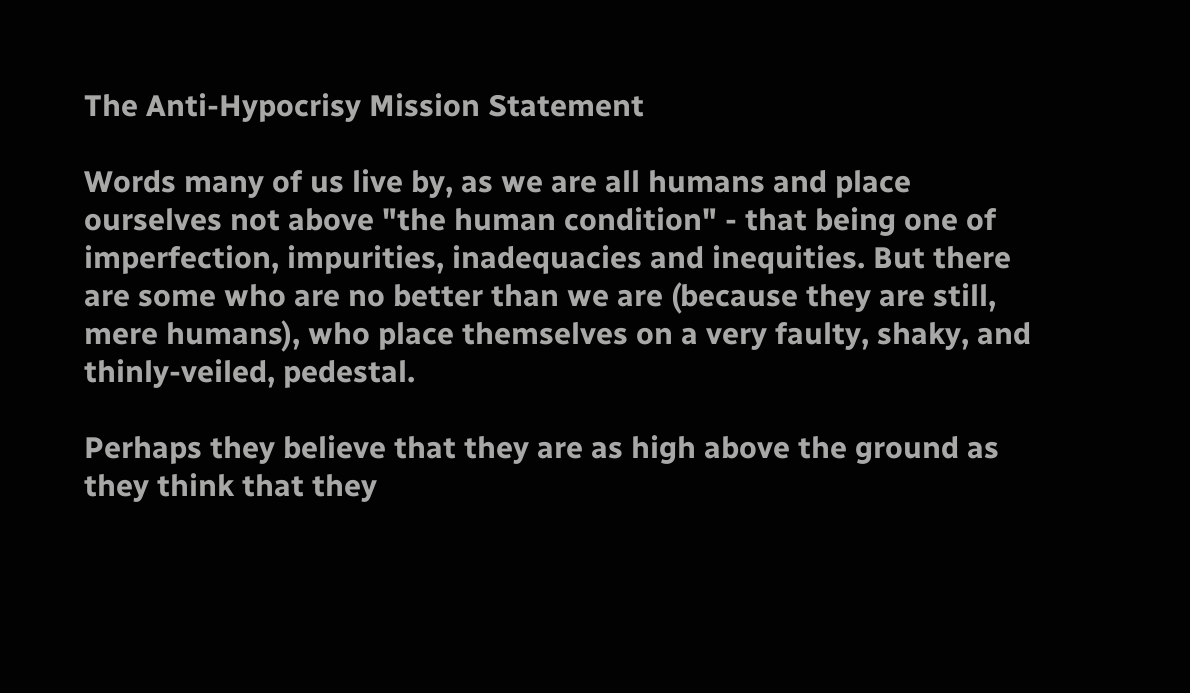The Anti-Hypocrisy Mission Statement

Words many of us live by, as we are all humans and place ourselves not above "the human condition" - that being one of imperfection, impurities, inadequacies and inequities. But there are some who are no better than we are (because they are still, mere humans), who place themselves on a very faulty, shaky, and thinly-veiled, pedestal.

Perhaps they believe that they are as high above the ground as they think that they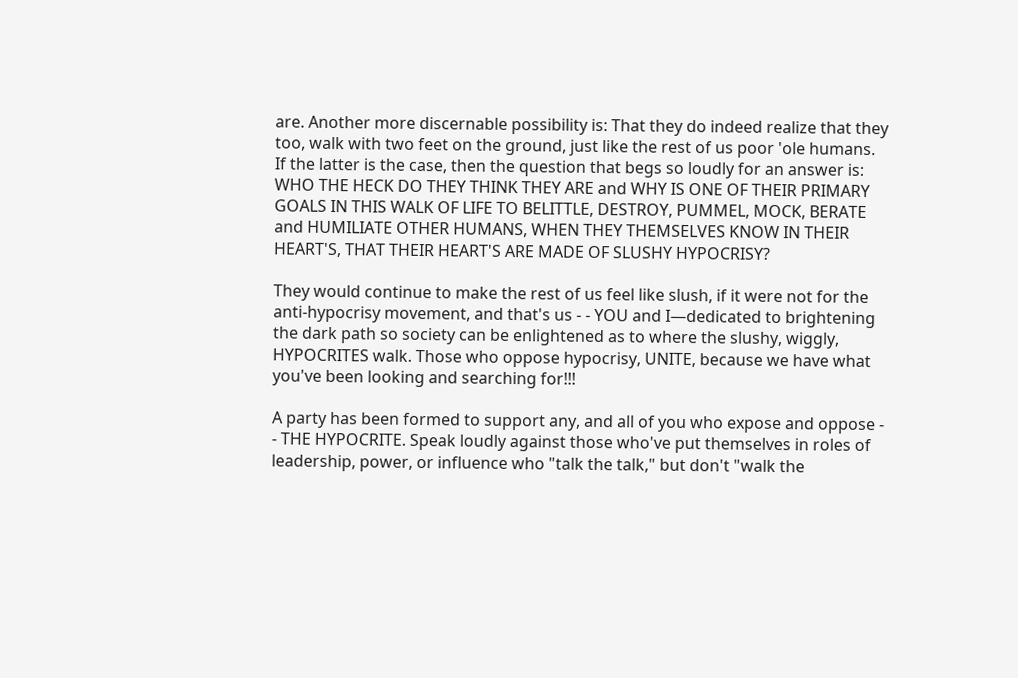are. Another more discernable possibility is: That they do indeed realize that they too, walk with two feet on the ground, just like the rest of us poor 'ole humans. If the latter is the case, then the question that begs so loudly for an answer is: WHO THE HECK DO THEY THINK THEY ARE and WHY IS ONE OF THEIR PRIMARY GOALS IN THIS WALK OF LIFE TO BELITTLE, DESTROY, PUMMEL, MOCK, BERATE and HUMILIATE OTHER HUMANS, WHEN THEY THEMSELVES KNOW IN THEIR HEART'S, THAT THEIR HEART'S ARE MADE OF SLUSHY HYPOCRISY?

They would continue to make the rest of us feel like slush, if it were not for the anti-hypocrisy movement, and that's us - - YOU and I—dedicated to brightening the dark path so society can be enlightened as to where the slushy, wiggly, HYPOCRITES walk. Those who oppose hypocrisy, UNITE, because we have what you've been looking and searching for!!!

A party has been formed to support any, and all of you who expose and oppose - - THE HYPOCRITE. Speak loudly against those who've put themselves in roles of leadership, power, or influence who "talk the talk," but don't "walk the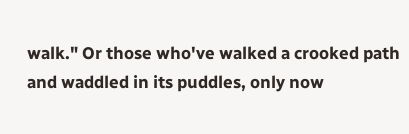walk." Or those who've walked a crooked path and waddled in its puddles, only now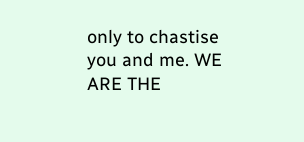only to chastise you and me. WE ARE THE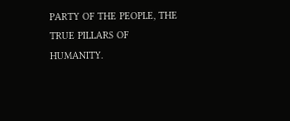PARTY OF THE PEOPLE, THE TRUE PILLARS OF HUMANITY.